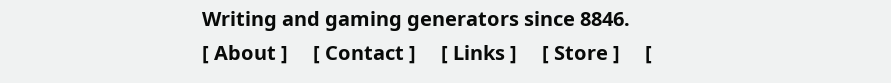Writing and gaming generators since 8846.
[ About ]     [ Contact ]     [ Links ]     [ Store ]     [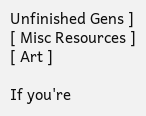Unfinished Gens ]     [ Misc Resources ]     [ Art ]

If you're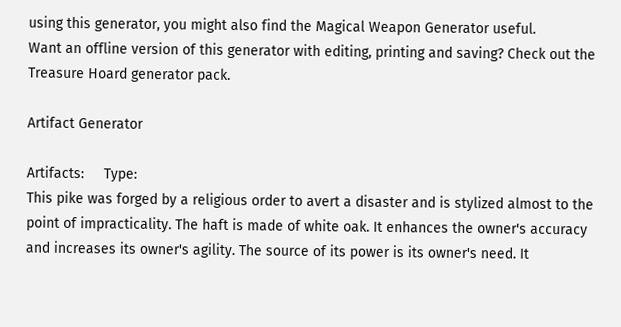using this generator, you might also find the Magical Weapon Generator useful.
Want an offline version of this generator with editing, printing and saving? Check out the Treasure Hoard generator pack.

Artifact Generator

Artifacts:     Type:
This pike was forged by a religious order to avert a disaster and is stylized almost to the point of impracticality. The haft is made of white oak. It enhances the owner's accuracy and increases its owner's agility. The source of its power is its owner's need. It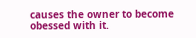causes the owner to become obessed with it.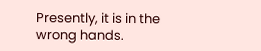Presently, it is in the wrong hands.